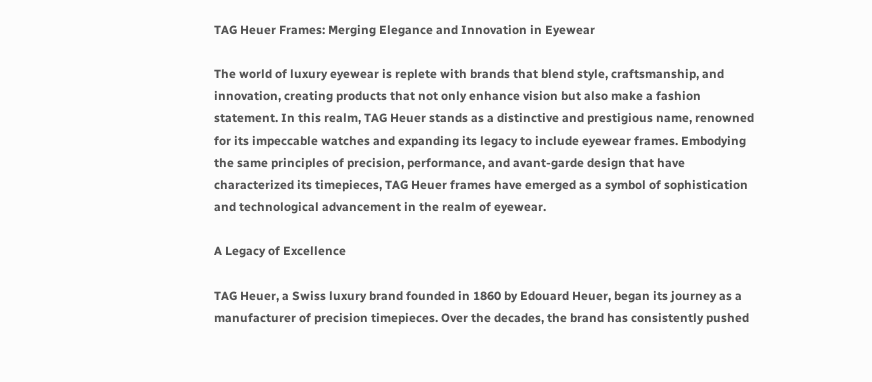TAG Heuer Frames: Merging Elegance and Innovation in Eyewear

The world of luxury eyewear is replete with brands that blend style, craftsmanship, and innovation, creating products that not only enhance vision but also make a fashion statement. In this realm, TAG Heuer stands as a distinctive and prestigious name, renowned for its impeccable watches and expanding its legacy to include eyewear frames. Embodying the same principles of precision, performance, and avant-garde design that have characterized its timepieces, TAG Heuer frames have emerged as a symbol of sophistication and technological advancement in the realm of eyewear.

A Legacy of Excellence

TAG Heuer, a Swiss luxury brand founded in 1860 by Edouard Heuer, began its journey as a manufacturer of precision timepieces. Over the decades, the brand has consistently pushed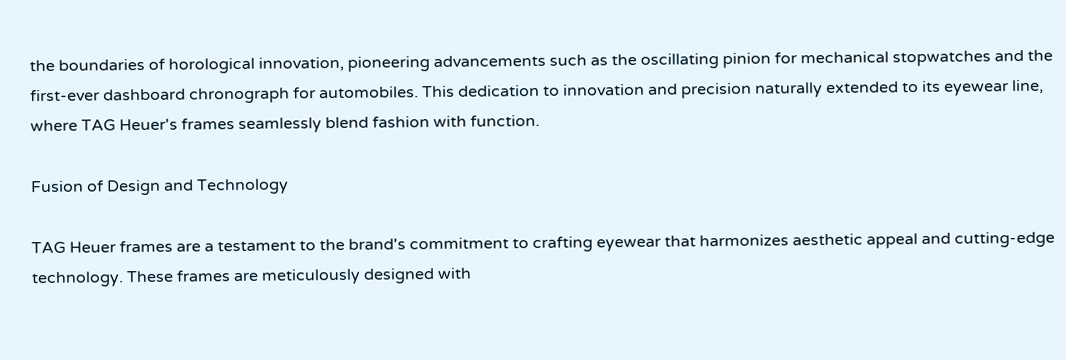the boundaries of horological innovation, pioneering advancements such as the oscillating pinion for mechanical stopwatches and the first-ever dashboard chronograph for automobiles. This dedication to innovation and precision naturally extended to its eyewear line, where TAG Heuer's frames seamlessly blend fashion with function.

Fusion of Design and Technology

TAG Heuer frames are a testament to the brand's commitment to crafting eyewear that harmonizes aesthetic appeal and cutting-edge technology. These frames are meticulously designed with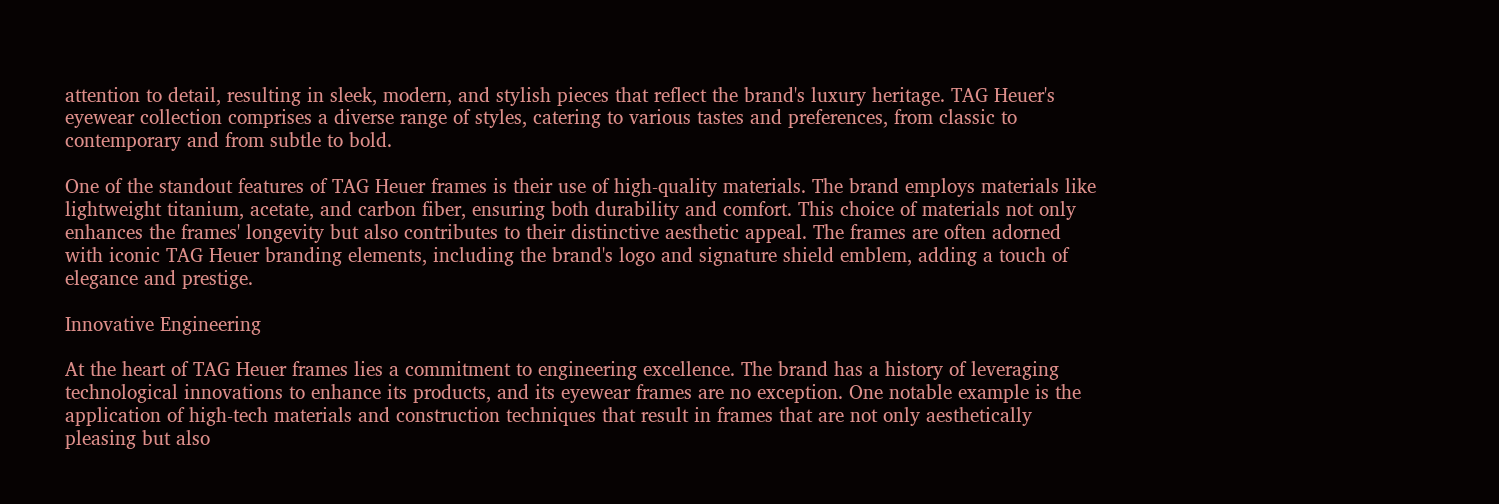attention to detail, resulting in sleek, modern, and stylish pieces that reflect the brand's luxury heritage. TAG Heuer's eyewear collection comprises a diverse range of styles, catering to various tastes and preferences, from classic to contemporary and from subtle to bold.

One of the standout features of TAG Heuer frames is their use of high-quality materials. The brand employs materials like lightweight titanium, acetate, and carbon fiber, ensuring both durability and comfort. This choice of materials not only enhances the frames' longevity but also contributes to their distinctive aesthetic appeal. The frames are often adorned with iconic TAG Heuer branding elements, including the brand's logo and signature shield emblem, adding a touch of elegance and prestige.

Innovative Engineering

At the heart of TAG Heuer frames lies a commitment to engineering excellence. The brand has a history of leveraging technological innovations to enhance its products, and its eyewear frames are no exception. One notable example is the application of high-tech materials and construction techniques that result in frames that are not only aesthetically pleasing but also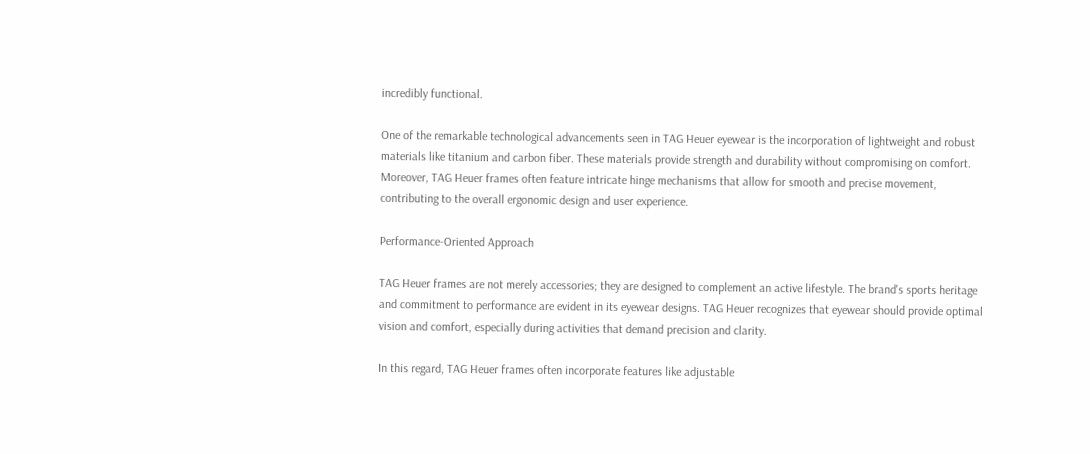incredibly functional.

One of the remarkable technological advancements seen in TAG Heuer eyewear is the incorporation of lightweight and robust materials like titanium and carbon fiber. These materials provide strength and durability without compromising on comfort. Moreover, TAG Heuer frames often feature intricate hinge mechanisms that allow for smooth and precise movement, contributing to the overall ergonomic design and user experience.

Performance-Oriented Approach

TAG Heuer frames are not merely accessories; they are designed to complement an active lifestyle. The brand's sports heritage and commitment to performance are evident in its eyewear designs. TAG Heuer recognizes that eyewear should provide optimal vision and comfort, especially during activities that demand precision and clarity.

In this regard, TAG Heuer frames often incorporate features like adjustable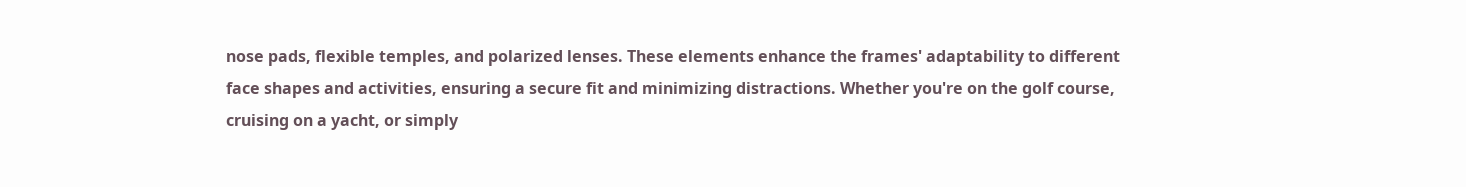nose pads, flexible temples, and polarized lenses. These elements enhance the frames' adaptability to different face shapes and activities, ensuring a secure fit and minimizing distractions. Whether you're on the golf course, cruising on a yacht, or simply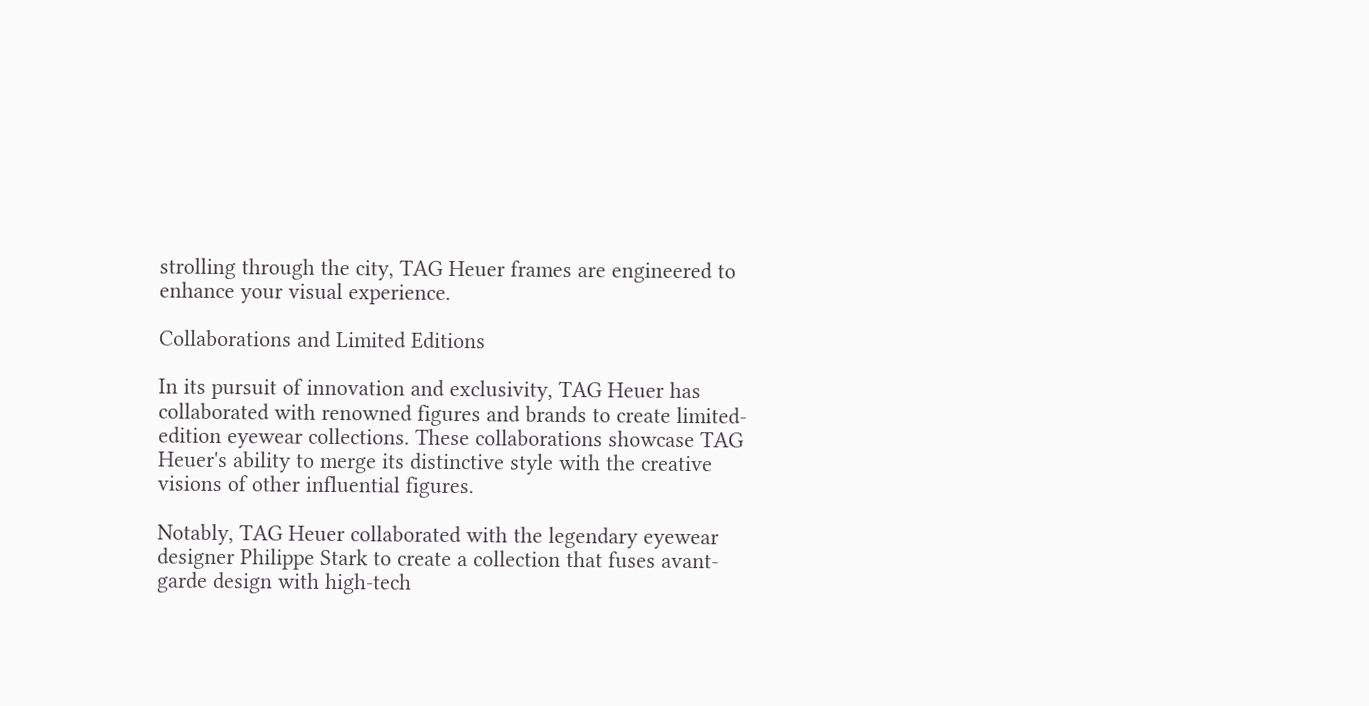strolling through the city, TAG Heuer frames are engineered to enhance your visual experience.

Collaborations and Limited Editions

In its pursuit of innovation and exclusivity, TAG Heuer has collaborated with renowned figures and brands to create limited-edition eyewear collections. These collaborations showcase TAG Heuer's ability to merge its distinctive style with the creative visions of other influential figures.

Notably, TAG Heuer collaborated with the legendary eyewear designer Philippe Stark to create a collection that fuses avant-garde design with high-tech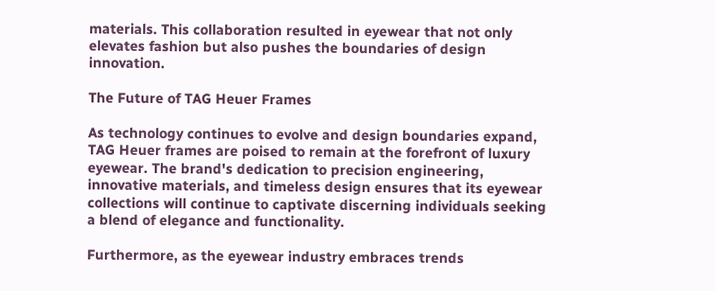materials. This collaboration resulted in eyewear that not only elevates fashion but also pushes the boundaries of design innovation.

The Future of TAG Heuer Frames

As technology continues to evolve and design boundaries expand, TAG Heuer frames are poised to remain at the forefront of luxury eyewear. The brand's dedication to precision engineering, innovative materials, and timeless design ensures that its eyewear collections will continue to captivate discerning individuals seeking a blend of elegance and functionality.

Furthermore, as the eyewear industry embraces trends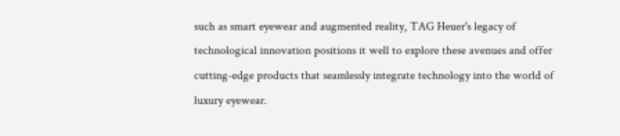such as smart eyewear and augmented reality, TAG Heuer's legacy of technological innovation positions it well to explore these avenues and offer cutting-edge products that seamlessly integrate technology into the world of luxury eyewear.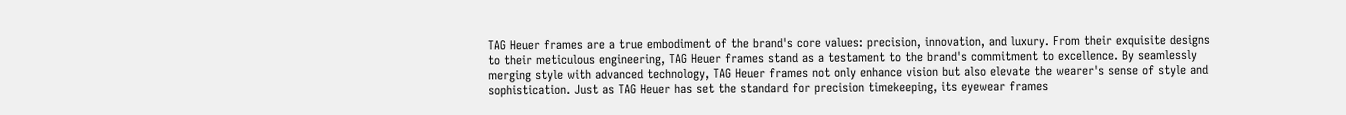TAG Heuer frames are a true embodiment of the brand's core values: precision, innovation, and luxury. From their exquisite designs to their meticulous engineering, TAG Heuer frames stand as a testament to the brand's commitment to excellence. By seamlessly merging style with advanced technology, TAG Heuer frames not only enhance vision but also elevate the wearer's sense of style and sophistication. Just as TAG Heuer has set the standard for precision timekeeping, its eyewear frames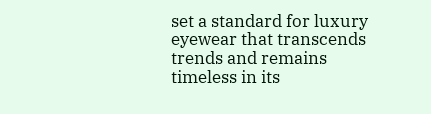set a standard for luxury eyewear that transcends trends and remains timeless in its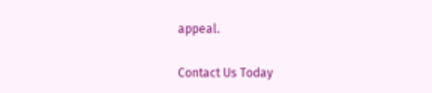appeal.

Contact Us Today